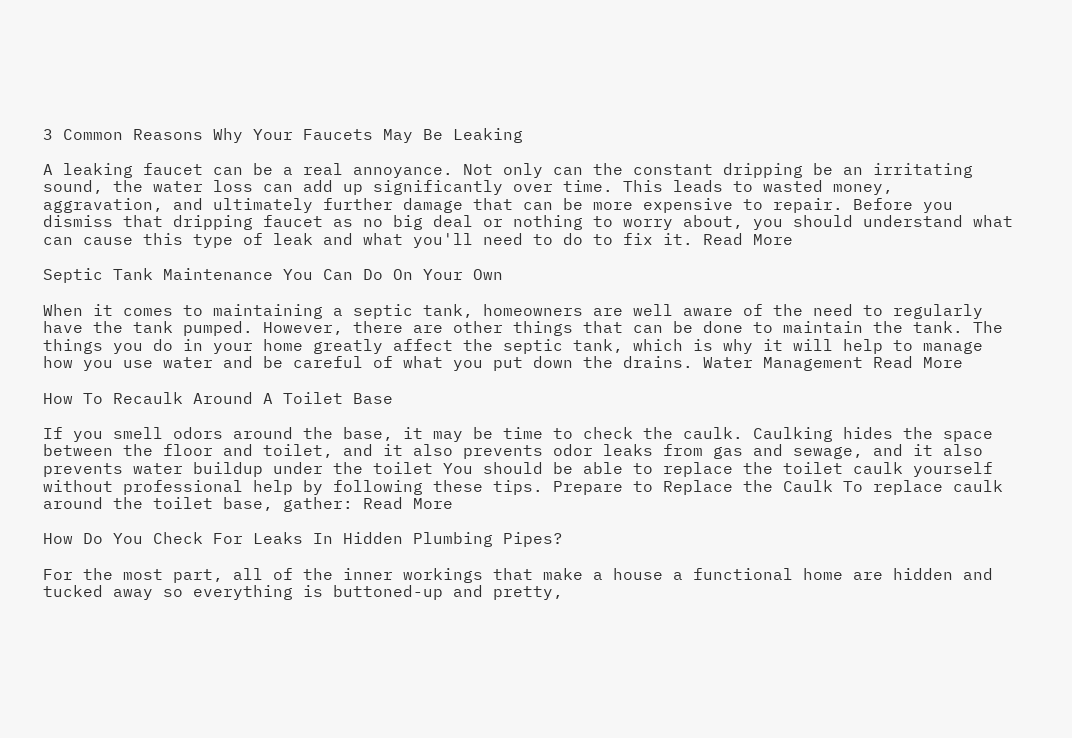3 Common Reasons Why Your Faucets May Be Leaking

A leaking faucet can be a real annoyance. Not only can the constant dripping be an irritating sound, the water loss can add up significantly over time. This leads to wasted money, aggravation, and ultimately further damage that can be more expensive to repair. Before you dismiss that dripping faucet as no big deal or nothing to worry about, you should understand what can cause this type of leak and what you'll need to do to fix it. Read More

Septic Tank Maintenance You Can Do On Your Own

When it comes to maintaining a septic tank, homeowners are well aware of the need to regularly have the tank pumped. However, there are other things that can be done to maintain the tank. The things you do in your home greatly affect the septic tank, which is why it will help to manage how you use water and be careful of what you put down the drains. Water Management Read More

How To Recaulk Around A Toilet Base

If you smell odors around the base, it may be time to check the caulk. Caulking hides the space between the floor and toilet, and it also prevents odor leaks from gas and sewage, and it also prevents water buildup under the toilet You should be able to replace the toilet caulk yourself without professional help by following these tips. Prepare to Replace the Caulk To replace caulk around the toilet base, gather: Read More

How Do You Check For Leaks In Hidden Plumbing Pipes?

For the most part, all of the inner workings that make a house a functional home are hidden and tucked away so everything is buttoned-up and pretty,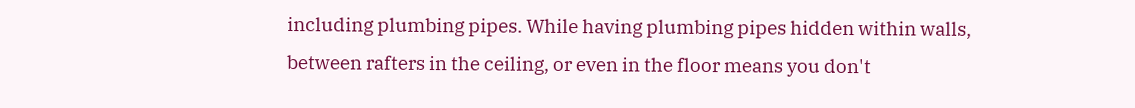including plumbing pipes. While having plumbing pipes hidden within walls, between rafters in the ceiling, or even in the floor means you don't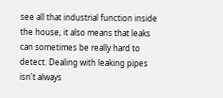see all that industrial function inside the house, it also means that leaks can sometimes be really hard to detect. Dealing with leaking pipes isn't always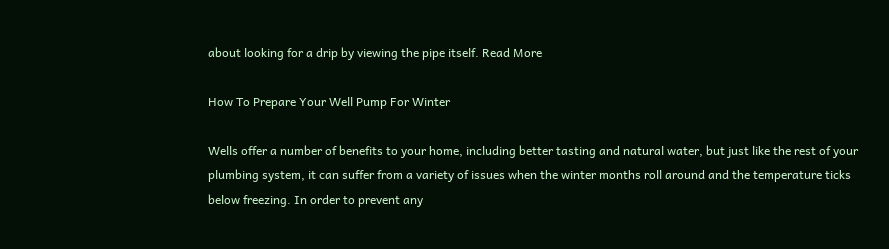about looking for a drip by viewing the pipe itself. Read More

How To Prepare Your Well Pump For Winter

Wells offer a number of benefits to your home, including better tasting and natural water, but just like the rest of your plumbing system, it can suffer from a variety of issues when the winter months roll around and the temperature ticks below freezing. In order to prevent any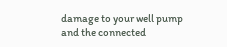damage to your well pump and the connected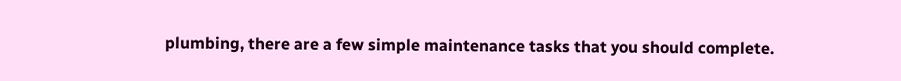plumbing, there are a few simple maintenance tasks that you should complete.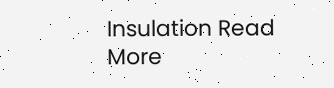Insulation Read More